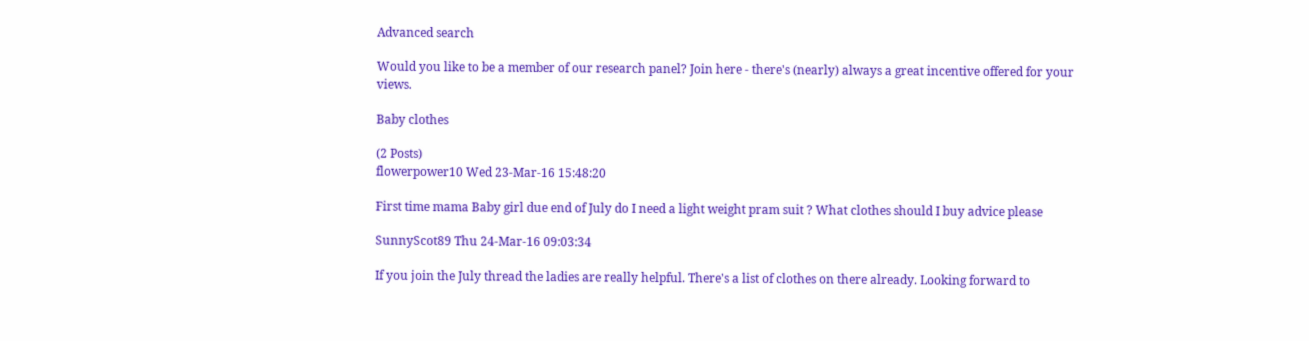Advanced search

Would you like to be a member of our research panel? Join here - there's (nearly) always a great incentive offered for your views.

Baby clothes

(2 Posts)
flowerpower10 Wed 23-Mar-16 15:48:20

First time mama Baby girl due end of July do I need a light weight pram suit ? What clothes should I buy advice please

SunnyScot89 Thu 24-Mar-16 09:03:34

If you join the July thread the ladies are really helpful. There's a list of clothes on there already. Looking forward to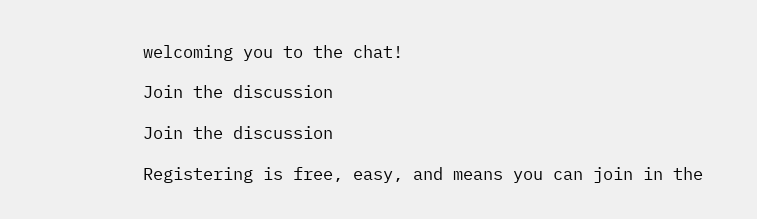welcoming you to the chat!

Join the discussion

Join the discussion

Registering is free, easy, and means you can join in the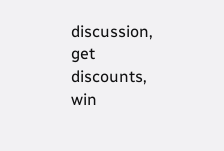discussion, get discounts, win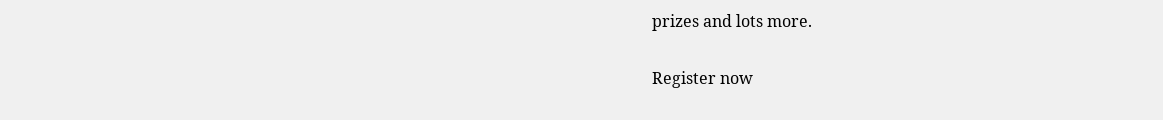prizes and lots more.

Register now